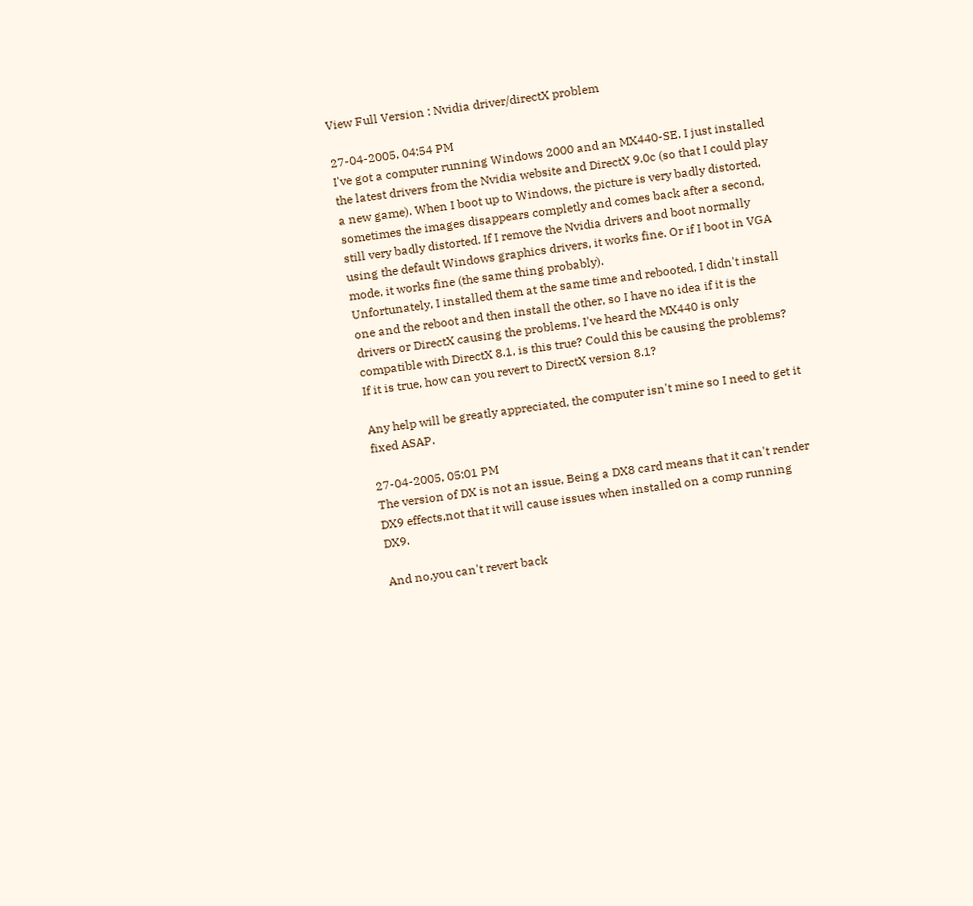View Full Version : Nvidia driver/directX problem

27-04-2005, 04:54 PM
I've got a computer running Windows 2000 and an MX440-SE. I just installed the latest drivers from the Nvidia website and DirectX 9.0c (so that I could play a new game). When I boot up to Windows, the picture is very badly distorted, sometimes the images disappears completly and comes back after a second, still very badly distorted. If I remove the Nvidia drivers and boot normally using the default Windows graphics drivers, it works fine. Or if I boot in VGA mode, it works fine (the same thing probably).
Unfortunately, I installed them at the same time and rebooted, I didn't install one and the reboot and then install the other, so I have no idea if it is the drivers or DirectX causing the problems. I've heard the MX440 is only compatible with DirectX 8.1, is this true? Could this be causing the problems? If it is true, how can you revert to DirectX version 8.1?

Any help will be greatly appreciated, the computer isn't mine so I need to get it fixed ASAP.

27-04-2005, 05:01 PM
The version of DX is not an issue, Being a DX8 card means that it can't render DX9 effects,not that it will cause issues when installed on a comp running DX9.

And no,you can't revert back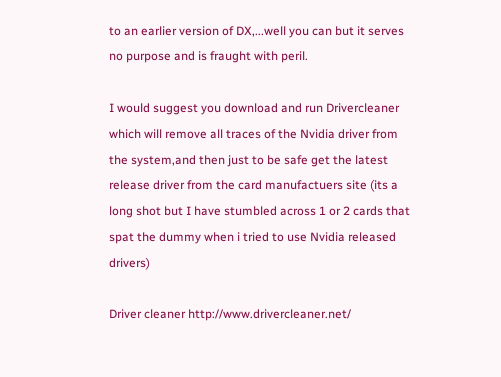to an earlier version of DX,...well you can but it serves no purpose and is fraught with peril.

I would suggest you download and run Drivercleaner which will remove all traces of the Nvidia driver from the system,and then just to be safe get the latest release driver from the card manufactuers site (its a long shot but I have stumbled across 1 or 2 cards that spat the dummy when i tried to use Nvidia released drivers)

Driver cleaner http://www.drivercleaner.net/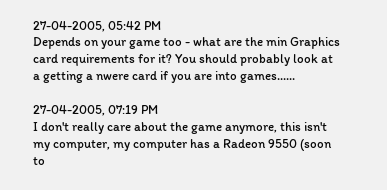27-04-2005, 05:42 PM
Depends on your game too - what are the min Graphics card requirements for it? You should probably look at a getting a nwere card if you are into games......

27-04-2005, 07:19 PM
I don't really care about the game anymore, this isn't my computer, my computer has a Radeon 9550 (soon to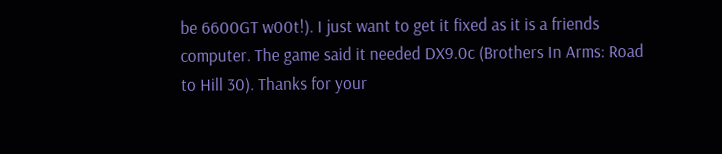be 6600GT w00t!). I just want to get it fixed as it is a friends computer. The game said it needed DX9.0c (Brothers In Arms: Road to Hill 30). Thanks for your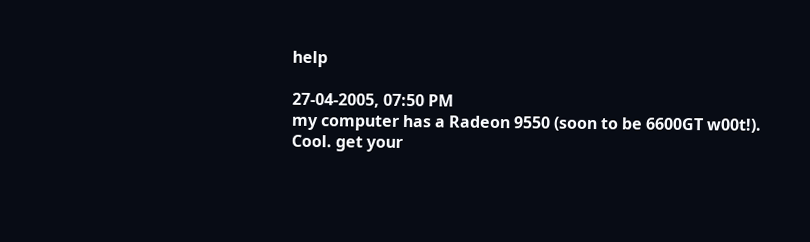help

27-04-2005, 07:50 PM
my computer has a Radeon 9550 (soon to be 6600GT w00t!).
Cool. get your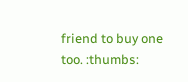friend to buy one too. :thumbs: